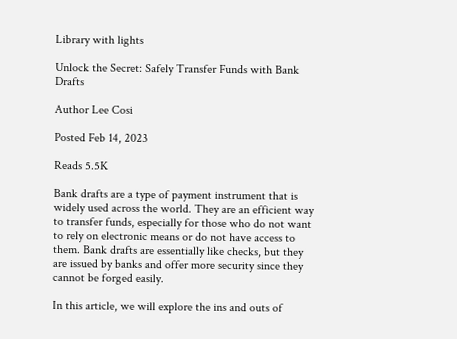Library with lights

Unlock the Secret: Safely Transfer Funds with Bank Drafts

Author Lee Cosi

Posted Feb 14, 2023

Reads 5.5K

Bank drafts are a type of payment instrument that is widely used across the world. They are an efficient way to transfer funds, especially for those who do not want to rely on electronic means or do not have access to them. Bank drafts are essentially like checks, but they are issued by banks and offer more security since they cannot be forged easily.

In this article, we will explore the ins and outs of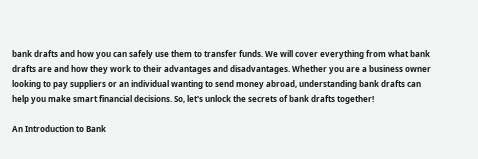bank drafts and how you can safely use them to transfer funds. We will cover everything from what bank drafts are and how they work to their advantages and disadvantages. Whether you are a business owner looking to pay suppliers or an individual wanting to send money abroad, understanding bank drafts can help you make smart financial decisions. So, let's unlock the secrets of bank drafts together!

An Introduction to Bank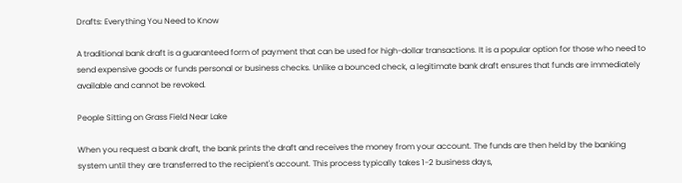Drafts: Everything You Need to Know

A traditional bank draft is a guaranteed form of payment that can be used for high-dollar transactions. It is a popular option for those who need to send expensive goods or funds personal or business checks. Unlike a bounced check, a legitimate bank draft ensures that funds are immediately available and cannot be revoked.

People Sitting on Grass Field Near Lake

When you request a bank draft, the bank prints the draft and receives the money from your account. The funds are then held by the banking system until they are transferred to the recipient's account. This process typically takes 1-2 business days,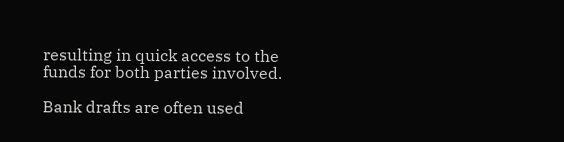resulting in quick access to the funds for both parties involved.

Bank drafts are often used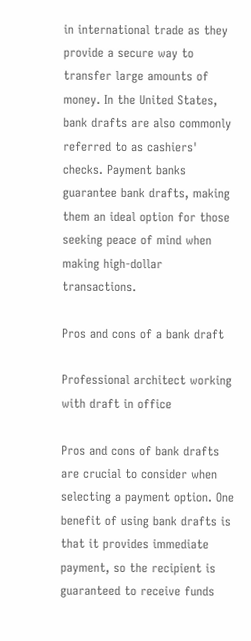in international trade as they provide a secure way to transfer large amounts of money. In the United States, bank drafts are also commonly referred to as cashiers' checks. Payment banks guarantee bank drafts, making them an ideal option for those seeking peace of mind when making high-dollar transactions.

Pros and cons of a bank draft

Professional architect working with draft in office

Pros and cons of bank drafts are crucial to consider when selecting a payment option. One benefit of using bank drafts is that it provides immediate payment, so the recipient is guaranteed to receive funds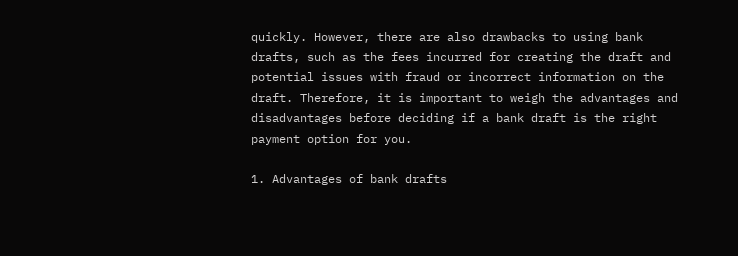quickly. However, there are also drawbacks to using bank drafts, such as the fees incurred for creating the draft and potential issues with fraud or incorrect information on the draft. Therefore, it is important to weigh the advantages and disadvantages before deciding if a bank draft is the right payment option for you.

1. Advantages of bank drafts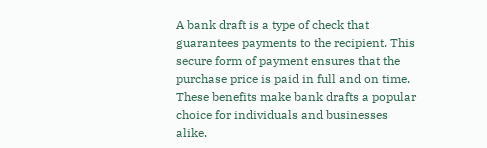A bank draft is a type of check that guarantees payments to the recipient. This secure form of payment ensures that the purchase price is paid in full and on time. These benefits make bank drafts a popular choice for individuals and businesses alike.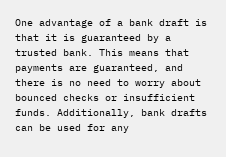One advantage of a bank draft is that it is guaranteed by a trusted bank. This means that payments are guaranteed, and there is no need to worry about bounced checks or insufficient funds. Additionally, bank drafts can be used for any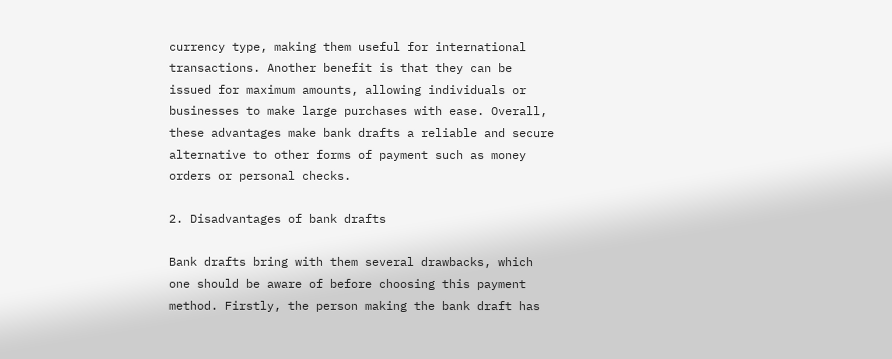currency type, making them useful for international transactions. Another benefit is that they can be issued for maximum amounts, allowing individuals or businesses to make large purchases with ease. Overall, these advantages make bank drafts a reliable and secure alternative to other forms of payment such as money orders or personal checks.

2. Disadvantages of bank drafts

Bank drafts bring with them several drawbacks, which one should be aware of before choosing this payment method. Firstly, the person making the bank draft has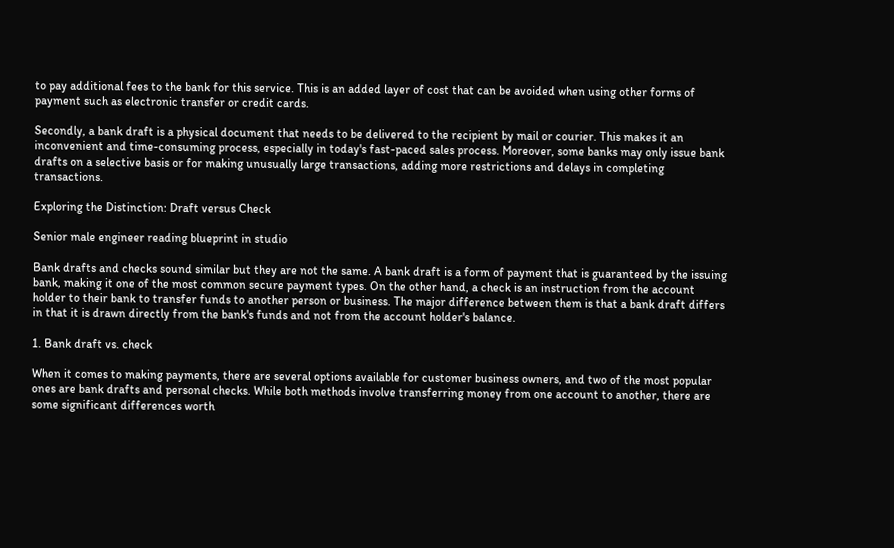to pay additional fees to the bank for this service. This is an added layer of cost that can be avoided when using other forms of payment such as electronic transfer or credit cards.

Secondly, a bank draft is a physical document that needs to be delivered to the recipient by mail or courier. This makes it an inconvenient and time-consuming process, especially in today's fast-paced sales process. Moreover, some banks may only issue bank drafts on a selective basis or for making unusually large transactions, adding more restrictions and delays in completing transactions.

Exploring the Distinction: Draft versus Check

Senior male engineer reading blueprint in studio

Bank drafts and checks sound similar but they are not the same. A bank draft is a form of payment that is guaranteed by the issuing bank, making it one of the most common secure payment types. On the other hand, a check is an instruction from the account holder to their bank to transfer funds to another person or business. The major difference between them is that a bank draft differs in that it is drawn directly from the bank's funds and not from the account holder's balance.

1. Bank draft vs. check

When it comes to making payments, there are several options available for customer business owners, and two of the most popular ones are bank drafts and personal checks. While both methods involve transferring money from one account to another, there are some significant differences worth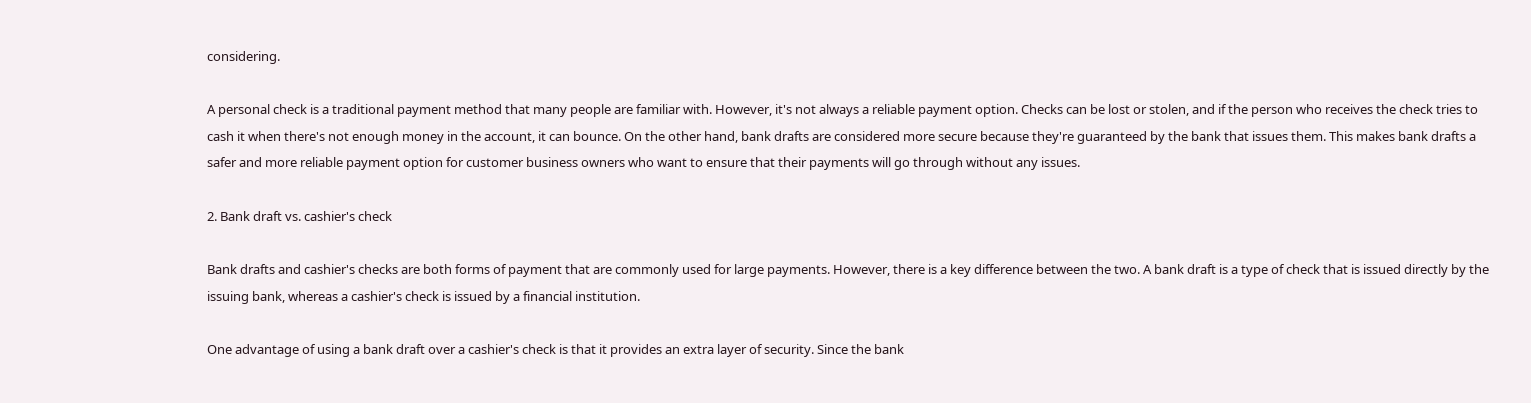considering.

A personal check is a traditional payment method that many people are familiar with. However, it's not always a reliable payment option. Checks can be lost or stolen, and if the person who receives the check tries to cash it when there's not enough money in the account, it can bounce. On the other hand, bank drafts are considered more secure because they're guaranteed by the bank that issues them. This makes bank drafts a safer and more reliable payment option for customer business owners who want to ensure that their payments will go through without any issues.

2. Bank draft vs. cashier's check

Bank drafts and cashier's checks are both forms of payment that are commonly used for large payments. However, there is a key difference between the two. A bank draft is a type of check that is issued directly by the issuing bank, whereas a cashier's check is issued by a financial institution.

One advantage of using a bank draft over a cashier's check is that it provides an extra layer of security. Since the bank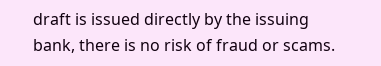draft is issued directly by the issuing bank, there is no risk of fraud or scams.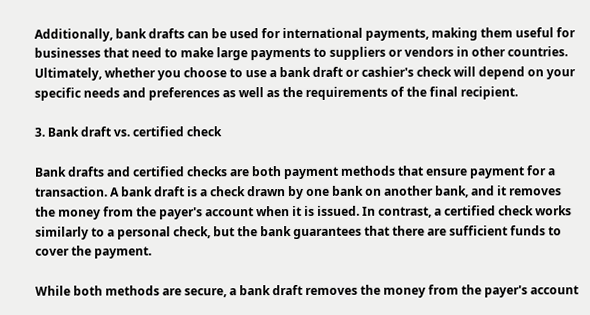Additionally, bank drafts can be used for international payments, making them useful for businesses that need to make large payments to suppliers or vendors in other countries. Ultimately, whether you choose to use a bank draft or cashier's check will depend on your specific needs and preferences as well as the requirements of the final recipient.

3. Bank draft vs. certified check

Bank drafts and certified checks are both payment methods that ensure payment for a transaction. A bank draft is a check drawn by one bank on another bank, and it removes the money from the payer's account when it is issued. In contrast, a certified check works similarly to a personal check, but the bank guarantees that there are sufficient funds to cover the payment.

While both methods are secure, a bank draft removes the money from the payer's account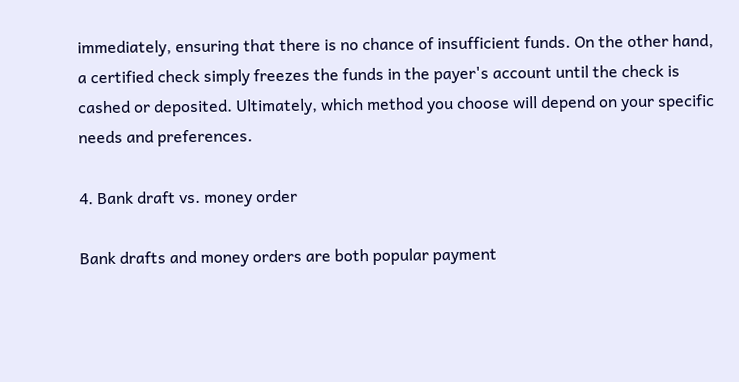immediately, ensuring that there is no chance of insufficient funds. On the other hand, a certified check simply freezes the funds in the payer's account until the check is cashed or deposited. Ultimately, which method you choose will depend on your specific needs and preferences.

4. Bank draft vs. money order

Bank drafts and money orders are both popular payment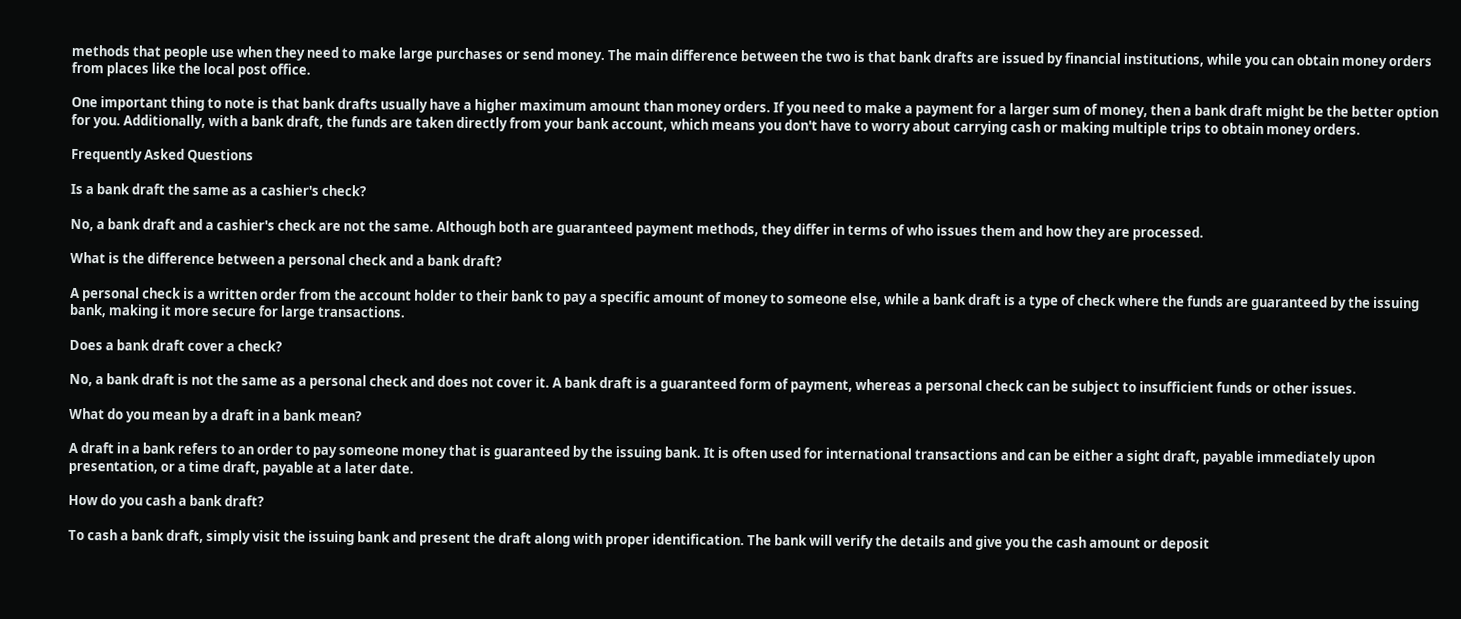methods that people use when they need to make large purchases or send money. The main difference between the two is that bank drafts are issued by financial institutions, while you can obtain money orders from places like the local post office.

One important thing to note is that bank drafts usually have a higher maximum amount than money orders. If you need to make a payment for a larger sum of money, then a bank draft might be the better option for you. Additionally, with a bank draft, the funds are taken directly from your bank account, which means you don't have to worry about carrying cash or making multiple trips to obtain money orders.

Frequently Asked Questions

Is a bank draft the same as a cashier's check?

No, a bank draft and a cashier's check are not the same. Although both are guaranteed payment methods, they differ in terms of who issues them and how they are processed.

What is the difference between a personal check and a bank draft?

A personal check is a written order from the account holder to their bank to pay a specific amount of money to someone else, while a bank draft is a type of check where the funds are guaranteed by the issuing bank, making it more secure for large transactions.

Does a bank draft cover a check?

No, a bank draft is not the same as a personal check and does not cover it. A bank draft is a guaranteed form of payment, whereas a personal check can be subject to insufficient funds or other issues.

What do you mean by a draft in a bank mean?

A draft in a bank refers to an order to pay someone money that is guaranteed by the issuing bank. It is often used for international transactions and can be either a sight draft, payable immediately upon presentation, or a time draft, payable at a later date.

How do you cash a bank draft?

To cash a bank draft, simply visit the issuing bank and present the draft along with proper identification. The bank will verify the details and give you the cash amount or deposit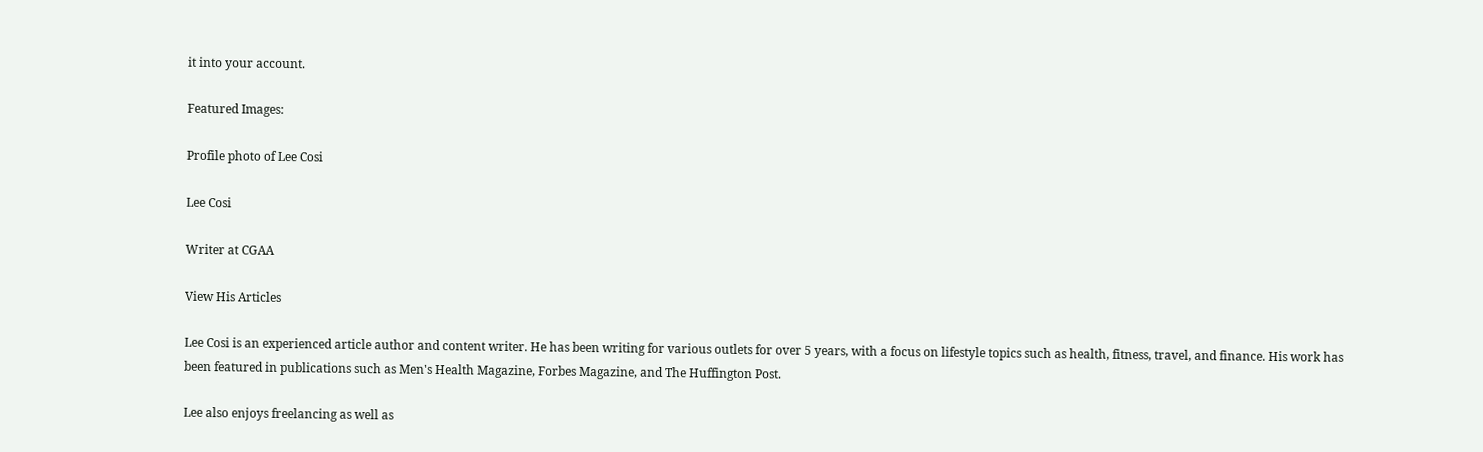it into your account.

Featured Images:

Profile photo of Lee Cosi

Lee Cosi

Writer at CGAA

View His Articles

Lee Cosi is an experienced article author and content writer. He has been writing for various outlets for over 5 years, with a focus on lifestyle topics such as health, fitness, travel, and finance. His work has been featured in publications such as Men's Health Magazine, Forbes Magazine, and The Huffington Post.

Lee also enjoys freelancing as well as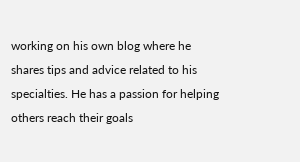working on his own blog where he shares tips and advice related to his specialties. He has a passion for helping others reach their goals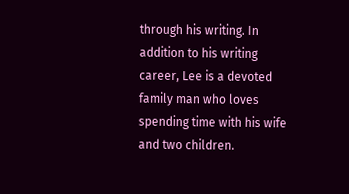through his writing. In addition to his writing career, Lee is a devoted family man who loves spending time with his wife and two children.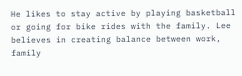He likes to stay active by playing basketball or going for bike rides with the family. Lee believes in creating balance between work, family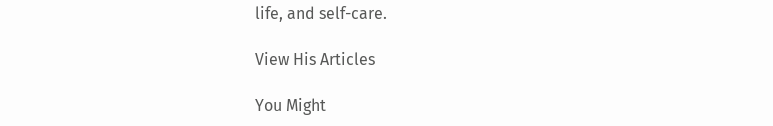life, and self-care.

View His Articles

You Might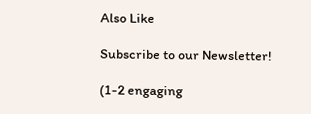Also Like

Subscribe to our Newsletter!

(1-2 engaging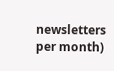newsletters per month)